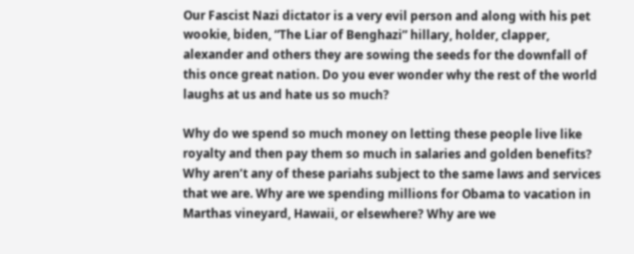Our Fascist Nazi dictator is a very evil person and along with his pet wookie, biden, “The Liar of Benghazi” hillary, holder, clapper, alexander and others they are sowing the seeds for the downfall of this once great nation. Do you ever wonder why the rest of the world laughs at us and hate us so much?

Why do we spend so much money on letting these people live like royalty and then pay them so much in salaries and golden benefits? Why aren’t any of these pariahs subject to the same laws and services that we are. Why are we spending millions for Obama to vacation in Marthas vineyard, Hawaii, or elsewhere? Why are we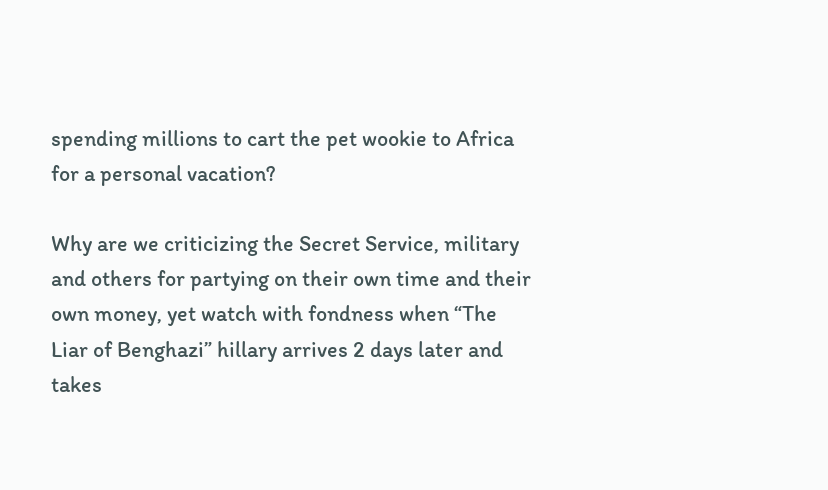spending millions to cart the pet wookie to Africa for a personal vacation?

Why are we criticizing the Secret Service, military and others for partying on their own time and their own money, yet watch with fondness when “The Liar of Benghazi” hillary arrives 2 days later and takes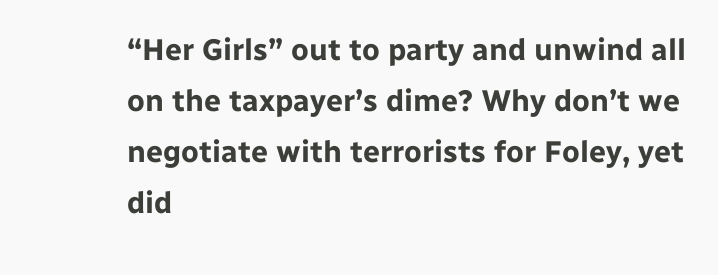“Her Girls” out to party and unwind all on the taxpayer’s dime? Why don’t we negotiate with terrorists for Foley, yet did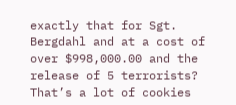exactly that for Sgt. Bergdahl and at a cost of over $998,000.00 and the release of 5 terrorists? That’s a lot of cookies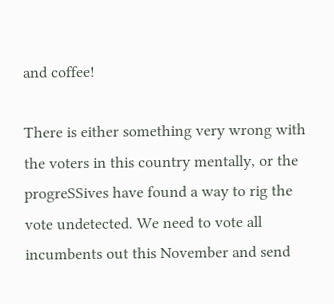and coffee!

There is either something very wrong with the voters in this country mentally, or the progreSSives have found a way to rig the vote undetected. We need to vote all incumbents out this November and send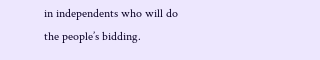in independents who will do the people’s bidding.